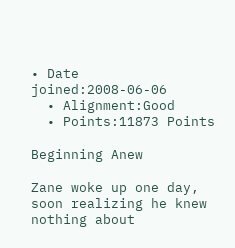• Date joined:2008-06-06
  • Alignment:Good
  • Points:11873 Points

Beginning Anew

Zane woke up one day, soon realizing he knew nothing about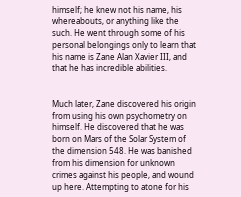himself; he knew not his name, his whereabouts, or anything like the such. He went through some of his personal belongings only to learn that his name is Zane Alan Xavier III, and that he has incredible abilities.


Much later, Zane discovered his origin from using his own psychometry on himself. He discovered that he was born on Mars of the Solar System of the dimension 548. He was banished from his dimension for unknown crimes against his people, and wound up here. Attempting to atone for his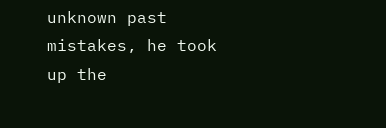unknown past mistakes, he took up the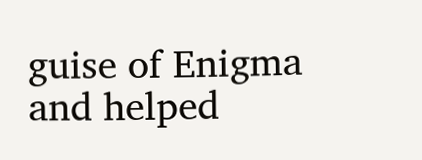guise of Enigma and helped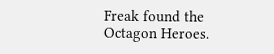Freak found the Octagon Heroes.